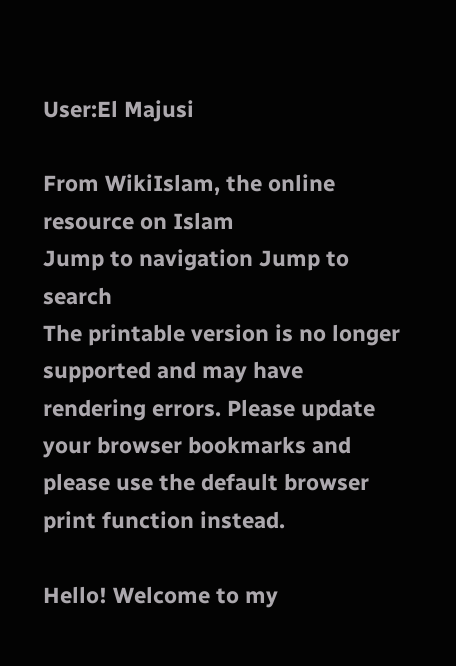User:El Majusi

From WikiIslam, the online resource on Islam
Jump to navigation Jump to search
The printable version is no longer supported and may have rendering errors. Please update your browser bookmarks and please use the default browser print function instead.

Hello! Welcome to my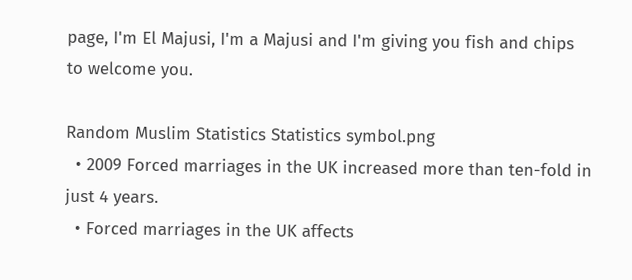page, I'm El Majusi, I'm a Majusi and I'm giving you fish and chips to welcome you.

Random Muslim Statistics Statistics symbol.png
  • 2009 Forced marriages in the UK increased more than ten-fold in just 4 years.
  • Forced marriages in the UK affects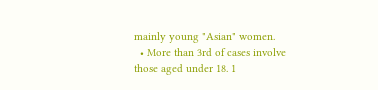mainly young "Asian" women.
  • More than 3rd of cases involve those aged under 18. 1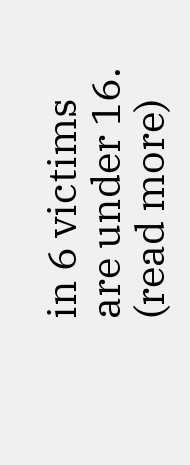in 6 victims are under 16. (read more)